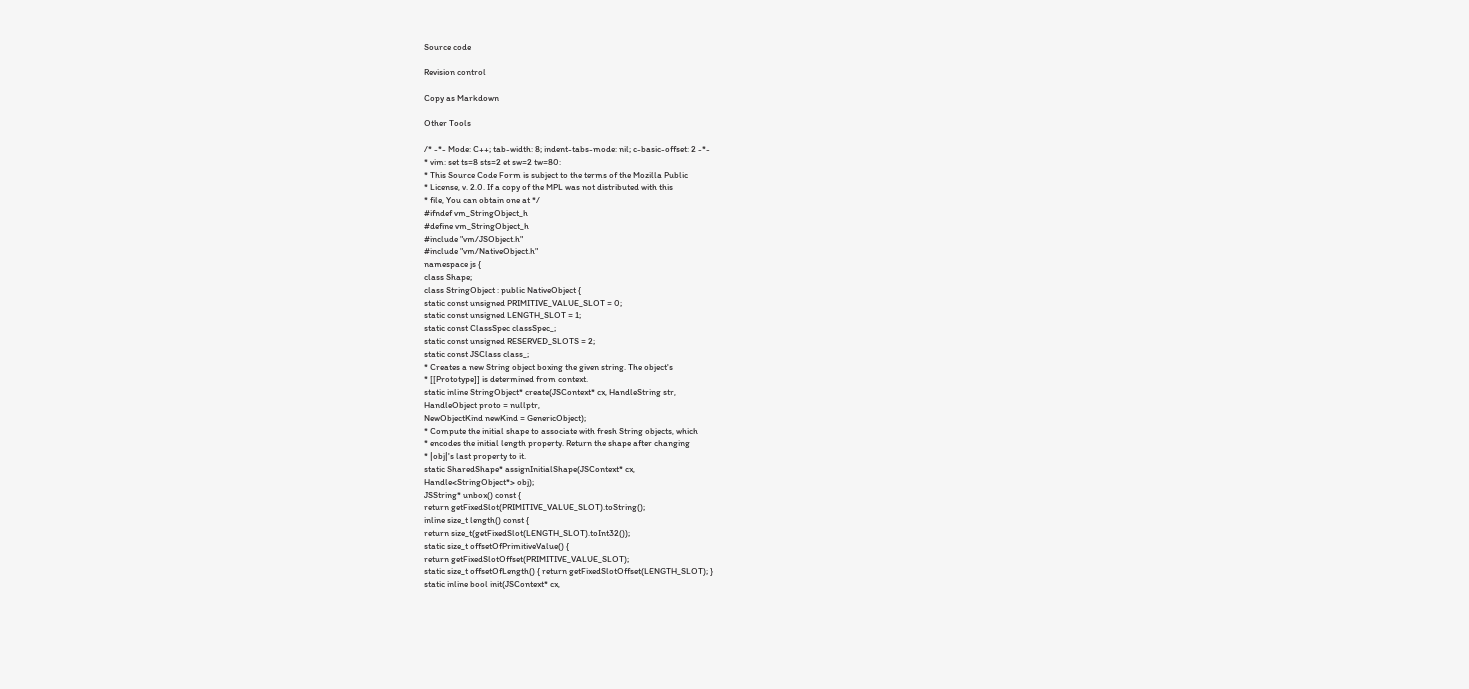Source code

Revision control

Copy as Markdown

Other Tools

/* -*- Mode: C++; tab-width: 8; indent-tabs-mode: nil; c-basic-offset: 2 -*-
* vim: set ts=8 sts=2 et sw=2 tw=80:
* This Source Code Form is subject to the terms of the Mozilla Public
* License, v. 2.0. If a copy of the MPL was not distributed with this
* file, You can obtain one at */
#ifndef vm_StringObject_h
#define vm_StringObject_h
#include "vm/JSObject.h"
#include "vm/NativeObject.h"
namespace js {
class Shape;
class StringObject : public NativeObject {
static const unsigned PRIMITIVE_VALUE_SLOT = 0;
static const unsigned LENGTH_SLOT = 1;
static const ClassSpec classSpec_;
static const unsigned RESERVED_SLOTS = 2;
static const JSClass class_;
* Creates a new String object boxing the given string. The object's
* [[Prototype]] is determined from context.
static inline StringObject* create(JSContext* cx, HandleString str,
HandleObject proto = nullptr,
NewObjectKind newKind = GenericObject);
* Compute the initial shape to associate with fresh String objects, which
* encodes the initial length property. Return the shape after changing
* |obj|'s last property to it.
static SharedShape* assignInitialShape(JSContext* cx,
Handle<StringObject*> obj);
JSString* unbox() const {
return getFixedSlot(PRIMITIVE_VALUE_SLOT).toString();
inline size_t length() const {
return size_t(getFixedSlot(LENGTH_SLOT).toInt32());
static size_t offsetOfPrimitiveValue() {
return getFixedSlotOffset(PRIMITIVE_VALUE_SLOT);
static size_t offsetOfLength() { return getFixedSlotOffset(LENGTH_SLOT); }
static inline bool init(JSContext* cx,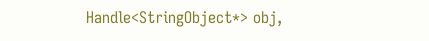Handle<StringObject*> obj,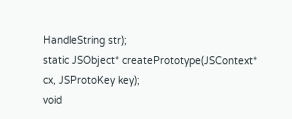HandleString str);
static JSObject* createPrototype(JSContext* cx, JSProtoKey key);
void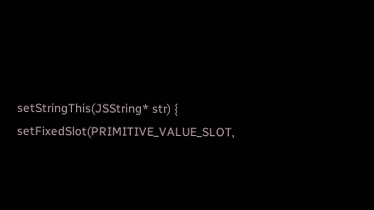setStringThis(JSString* str) {
setFixedSlot(PRIMITIVE_VALUE_SLOT,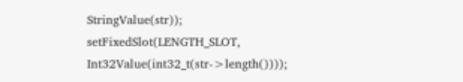StringValue(str));
setFixedSlot(LENGTH_SLOT, Int32Value(int32_t(str->length())));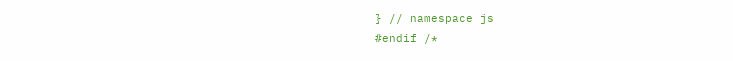} // namespace js
#endif /*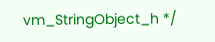vm_StringObject_h */